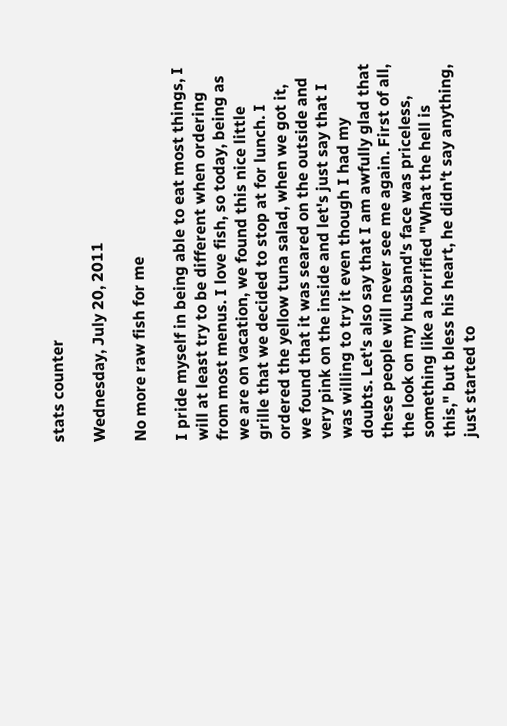stats counter

Wednesday, July 20, 2011

No more raw fish for me

I pride myself in being able to eat most things, I will at least try to be different when ordering from most menus. I love fish, so today, being as we are on vacation, we found this nice little grille that we decided to stop at for lunch. I ordered the yellow tuna salad, when we got it, we found that it was seared on the outside and very pink on the inside and let's just say that I was willing to try it even though I had my doubts. Let's also say that I am awfully glad that these people will never see me again. First of all, the look on my husband's face was priceless, something like a horrified "What the hell is this," but bless his heart, he didn't say anything, just started to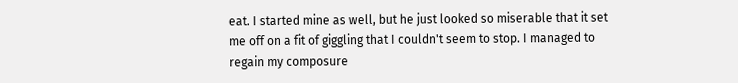eat. I started mine as well, but he just looked so miserable that it set me off on a fit of giggling that I couldn't seem to stop. I managed to regain my composure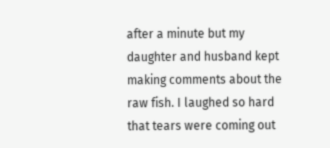after a minute but my daughter and husband kept making comments about the raw fish. I laughed so hard that tears were coming out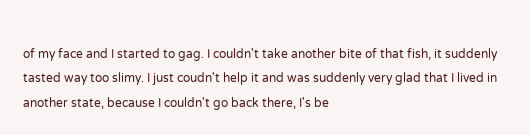of my face and I started to gag. I couldn't take another bite of that fish, it suddenly tasted way too slimy. I just coudn't help it and was suddenly very glad that I lived in another state, because I couldn't go back there, I's be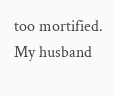too mortified. My husband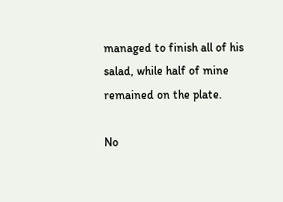managed to finish all of his salad, while half of mine remained on the plate.

No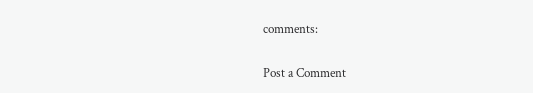comments:

Post a Comment